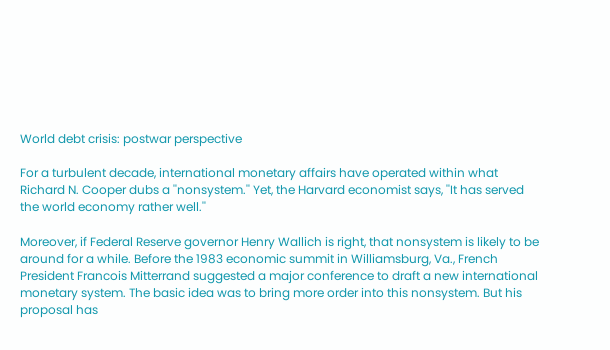World debt crisis: postwar perspective

For a turbulent decade, international monetary affairs have operated within what Richard N. Cooper dubs a ''nonsystem.'' Yet, the Harvard economist says, ''It has served the world economy rather well.''

Moreover, if Federal Reserve governor Henry Wallich is right, that nonsystem is likely to be around for a while. Before the 1983 economic summit in Williamsburg, Va., French President Francois Mitterrand suggested a major conference to draft a new international monetary system. The basic idea was to bring more order into this nonsystem. But his proposal has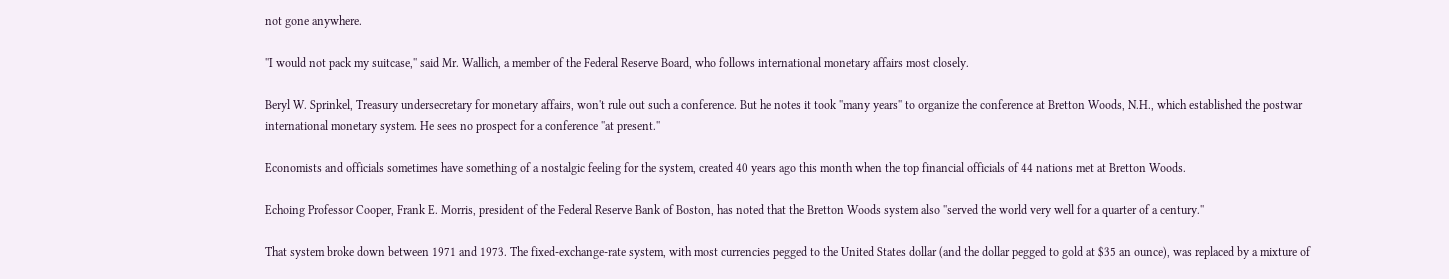not gone anywhere.

''I would not pack my suitcase,'' said Mr. Wallich, a member of the Federal Reserve Board, who follows international monetary affairs most closely.

Beryl W. Sprinkel, Treasury undersecretary for monetary affairs, won't rule out such a conference. But he notes it took ''many years'' to organize the conference at Bretton Woods, N.H., which established the postwar international monetary system. He sees no prospect for a conference ''at present.''

Economists and officials sometimes have something of a nostalgic feeling for the system, created 40 years ago this month when the top financial officials of 44 nations met at Bretton Woods.

Echoing Professor Cooper, Frank E. Morris, president of the Federal Reserve Bank of Boston, has noted that the Bretton Woods system also ''served the world very well for a quarter of a century.''

That system broke down between 1971 and 1973. The fixed-exchange-rate system, with most currencies pegged to the United States dollar (and the dollar pegged to gold at $35 an ounce), was replaced by a mixture of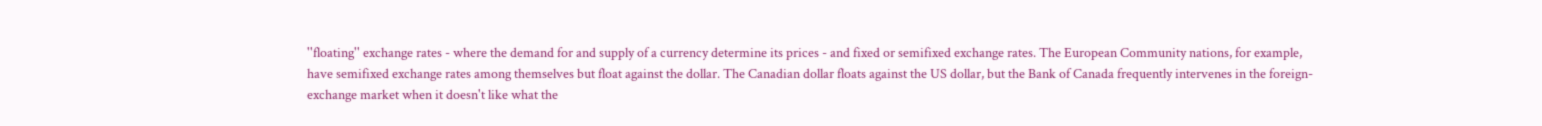''floating'' exchange rates - where the demand for and supply of a currency determine its prices - and fixed or semifixed exchange rates. The European Community nations, for example, have semifixed exchange rates among themselves but float against the dollar. The Canadian dollar floats against the US dollar, but the Bank of Canada frequently intervenes in the foreign-exchange market when it doesn't like what the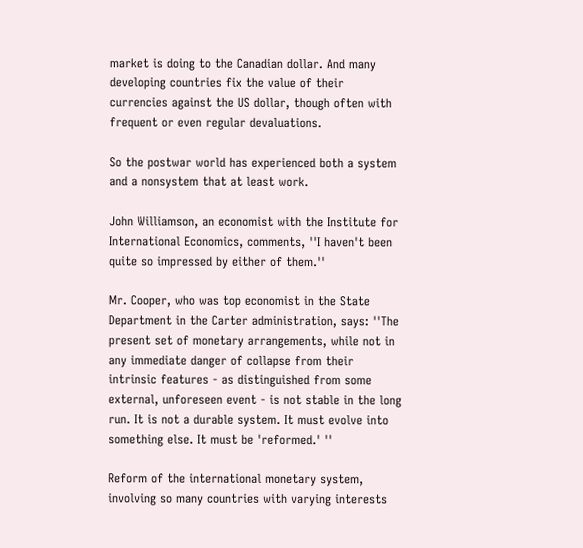market is doing to the Canadian dollar. And many developing countries fix the value of their currencies against the US dollar, though often with frequent or even regular devaluations.

So the postwar world has experienced both a system and a nonsystem that at least work.

John Williamson, an economist with the Institute for International Economics, comments, ''I haven't been quite so impressed by either of them.''

Mr. Cooper, who was top economist in the State Department in the Carter administration, says: ''The present set of monetary arrangements, while not in any immediate danger of collapse from their intrinsic features - as distinguished from some external, unforeseen event - is not stable in the long run. It is not a durable system. It must evolve into something else. It must be 'reformed.' ''

Reform of the international monetary system, involving so many countries with varying interests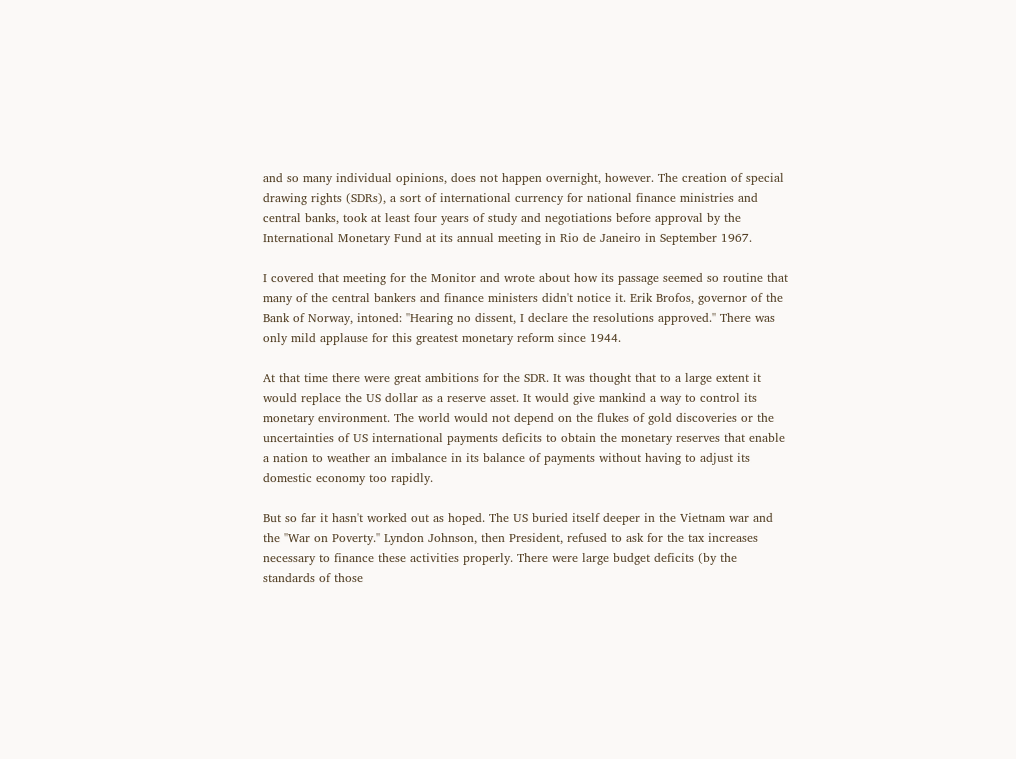and so many individual opinions, does not happen overnight, however. The creation of special drawing rights (SDRs), a sort of international currency for national finance ministries and central banks, took at least four years of study and negotiations before approval by the International Monetary Fund at its annual meeting in Rio de Janeiro in September 1967.

I covered that meeting for the Monitor and wrote about how its passage seemed so routine that many of the central bankers and finance ministers didn't notice it. Erik Brofos, governor of the Bank of Norway, intoned: ''Hearing no dissent, I declare the resolutions approved.'' There was only mild applause for this greatest monetary reform since 1944.

At that time there were great ambitions for the SDR. It was thought that to a large extent it would replace the US dollar as a reserve asset. It would give mankind a way to control its monetary environment. The world would not depend on the flukes of gold discoveries or the uncertainties of US international payments deficits to obtain the monetary reserves that enable a nation to weather an imbalance in its balance of payments without having to adjust its domestic economy too rapidly.

But so far it hasn't worked out as hoped. The US buried itself deeper in the Vietnam war and the ''War on Poverty.'' Lyndon Johnson, then President, refused to ask for the tax increases necessary to finance these activities properly. There were large budget deficits (by the standards of those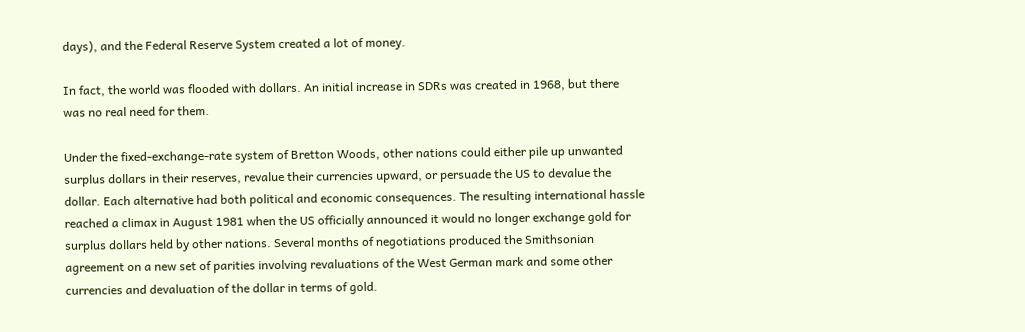days), and the Federal Reserve System created a lot of money.

In fact, the world was flooded with dollars. An initial increase in SDRs was created in 1968, but there was no real need for them.

Under the fixed-exchange-rate system of Bretton Woods, other nations could either pile up unwanted surplus dollars in their reserves, revalue their currencies upward, or persuade the US to devalue the dollar. Each alternative had both political and economic consequences. The resulting international hassle reached a climax in August 1981 when the US officially announced it would no longer exchange gold for surplus dollars held by other nations. Several months of negotiations produced the Smithsonian agreement on a new set of parities involving revaluations of the West German mark and some other currencies and devaluation of the dollar in terms of gold.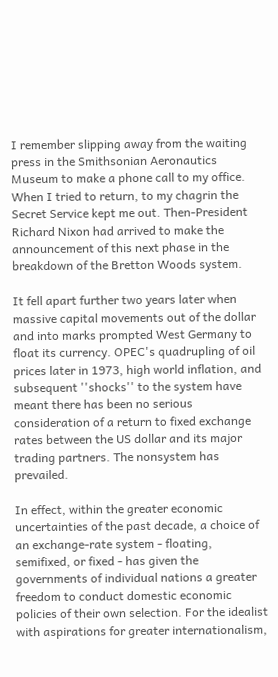I remember slipping away from the waiting press in the Smithsonian Aeronautics Museum to make a phone call to my office. When I tried to return, to my chagrin the Secret Service kept me out. Then-President Richard Nixon had arrived to make the announcement of this next phase in the breakdown of the Bretton Woods system.

It fell apart further two years later when massive capital movements out of the dollar and into marks prompted West Germany to float its currency. OPEC's quadrupling of oil prices later in 1973, high world inflation, and subsequent ''shocks'' to the system have meant there has been no serious consideration of a return to fixed exchange rates between the US dollar and its major trading partners. The nonsystem has prevailed.

In effect, within the greater economic uncertainties of the past decade, a choice of an exchange-rate system - floating, semifixed, or fixed - has given the governments of individual nations a greater freedom to conduct domestic economic policies of their own selection. For the idealist with aspirations for greater internationalism,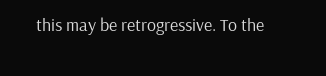this may be retrogressive. To the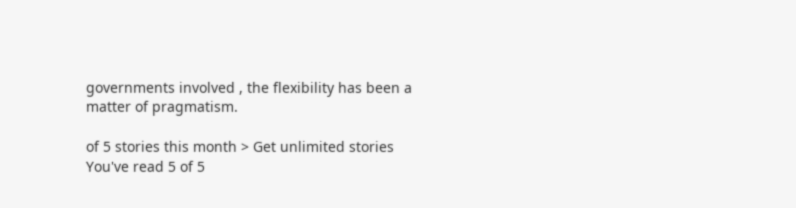governments involved , the flexibility has been a matter of pragmatism.

of 5 stories this month > Get unlimited stories
You've read 5 of 5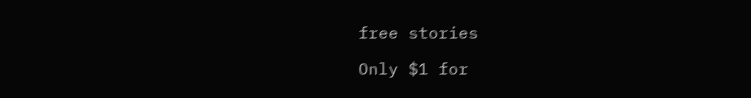free stories

Only $1 for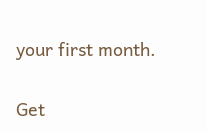your first month.

Get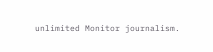unlimited Monitor journalism.